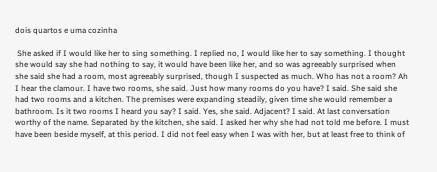dois quartos e uma cozinha

 She asked if I would like her to sing something. I replied no, I would like her to say something. I thought she would say she had nothing to say, it would have been like her, and so was agreeably surprised when she said she had a room, most agreeably surprised, though I suspected as much. Who has not a room? Ah I hear the clamour. I have two rooms, she said. Just how many rooms do you have? I said. She said she had two rooms and a kitchen. The premises were expanding steadily, given time she would remember a bathroom. Is it two rooms I heard you say? I said. Yes, she said. Adjacent? I said. At last conversation worthy of the name. Separated by the kitchen, she said. I asked her why she had not told me before. I must have been beside myself, at this period. I did not feel easy when I was with her, but at least free to think of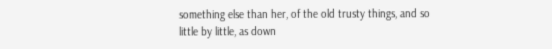something else than her, of the old trusty things, and so little by little, as down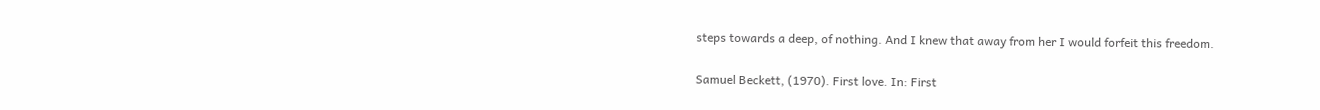steps towards a deep, of nothing. And I knew that away from her I would forfeit this freedom.

Samuel Beckett, (1970). First love. In: First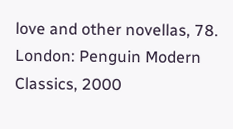love and other novellas, 78. London: Penguin Modern Classics, 2000